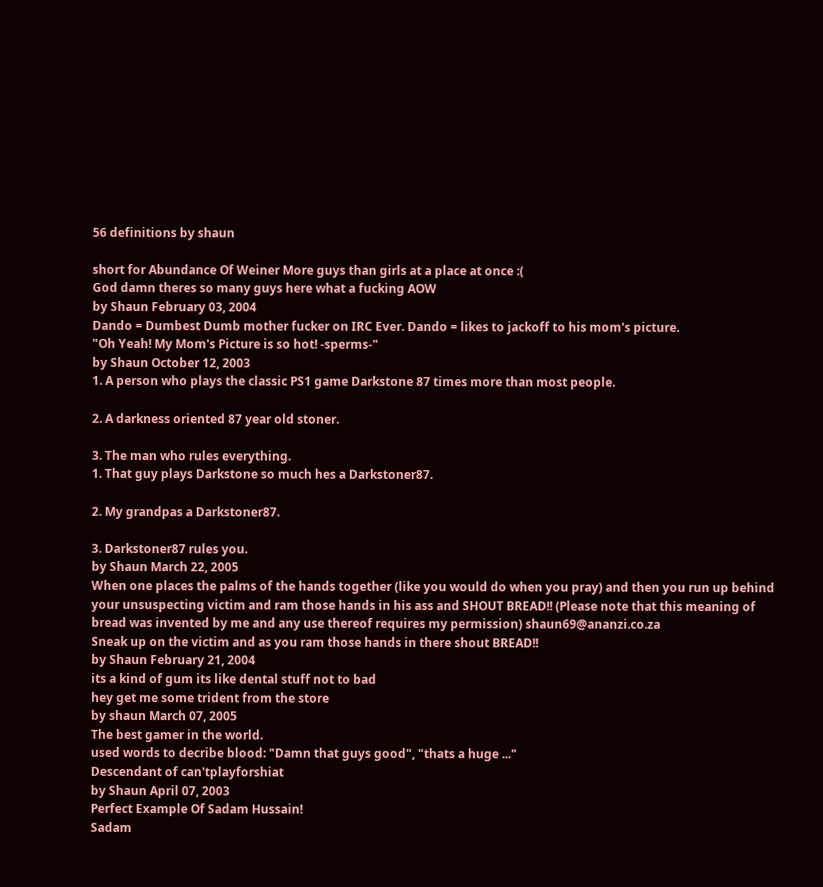56 definitions by shaun

short for Abundance Of Weiner More guys than girls at a place at once :(
God damn theres so many guys here what a fucking AOW
by Shaun February 03, 2004
Dando = Dumbest Dumb mother fucker on IRC Ever. Dando = likes to jackoff to his mom's picture.
"Oh Yeah! My Mom's Picture is so hot! -sperms-"
by Shaun October 12, 2003
1. A person who plays the classic PS1 game Darkstone 87 times more than most people.

2. A darkness oriented 87 year old stoner.

3. The man who rules everything.
1. That guy plays Darkstone so much hes a Darkstoner87.

2. My grandpas a Darkstoner87.

3. Darkstoner87 rules you.
by Shaun March 22, 2005
When one places the palms of the hands together (like you would do when you pray) and then you run up behind your unsuspecting victim and ram those hands in his ass and SHOUT BREAD!! (Please note that this meaning of bread was invented by me and any use thereof requires my permission) shaun69@ananzi.co.za
Sneak up on the victim and as you ram those hands in there shout BREAD!!
by Shaun February 21, 2004
its a kind of gum its like dental stuff not to bad
hey get me some trident from the store
by shaun March 07, 2005
The best gamer in the world.
used words to decribe blood: "Damn that guys good", "thats a huge ..."
Descendant of can'tplayforshiat
by Shaun April 07, 2003
Perfect Example Of Sadam Hussain!
Sadam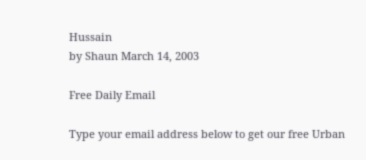Hussain
by Shaun March 14, 2003

Free Daily Email

Type your email address below to get our free Urban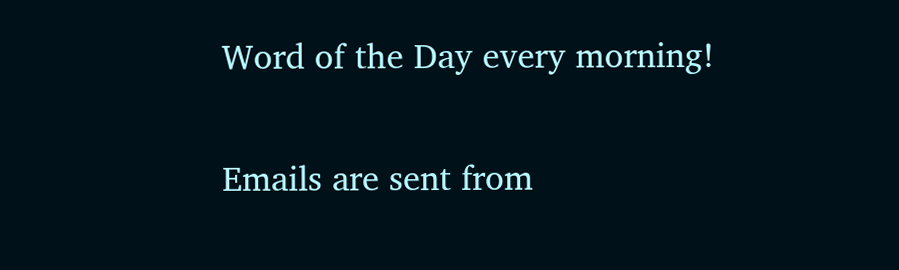Word of the Day every morning!

Emails are sent from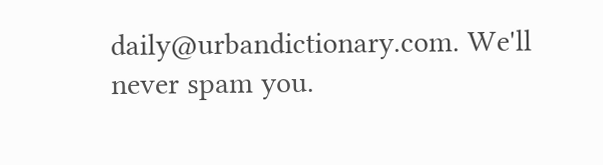daily@urbandictionary.com. We'll never spam you.